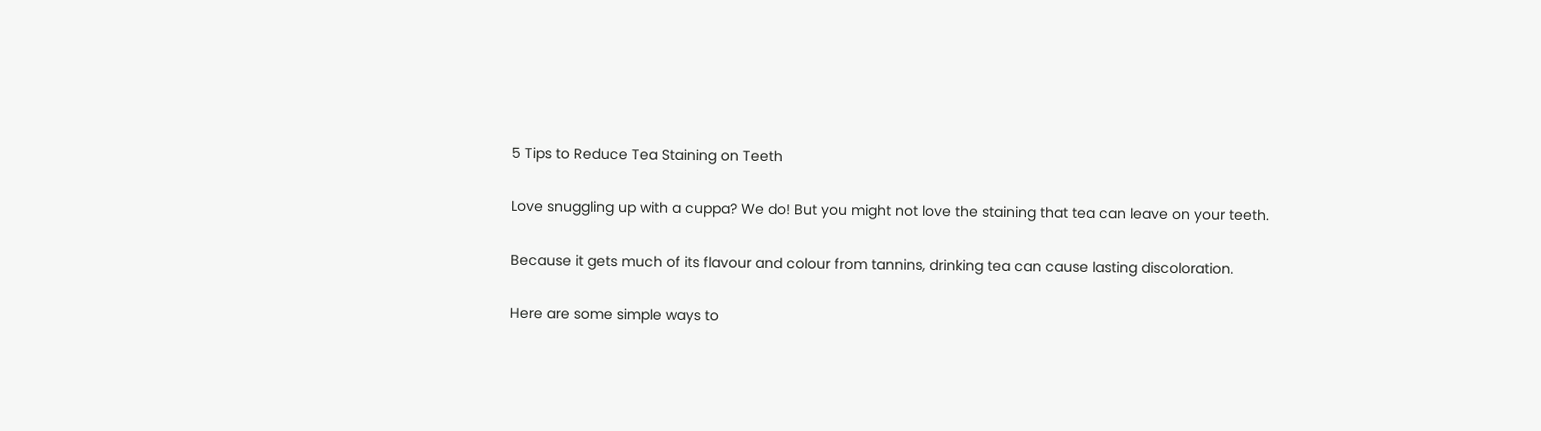5 Tips to Reduce Tea Staining on Teeth

Love snuggling up with a cuppa? We do! But you might not love the staining that tea can leave on your teeth.

Because it gets much of its flavour and colour from tannins, drinking tea can cause lasting discoloration.

Here are some simple ways to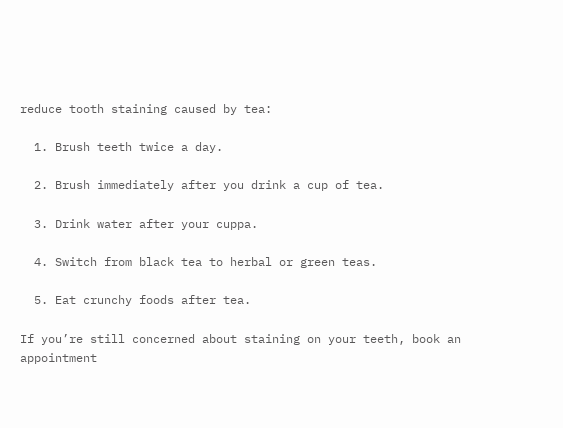reduce tooth staining caused by tea:

  1. Brush teeth twice a day.

  2. Brush immediately after you drink a cup of tea.

  3. Drink water after your cuppa.

  4. Switch from black tea to herbal or green teas.

  5. Eat crunchy foods after tea.

If you’re still concerned about staining on your teeth, book an appointment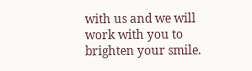with us and we will work with you to brighten your smile.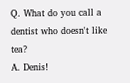Q. What do you call a dentist who doesn't like tea?
A. Denis!